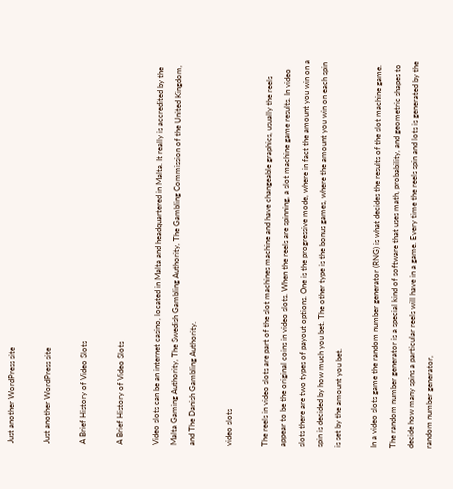Just another WordPress site

Just another WordPress site

A Brief History of Video Slots

A Brief History of Video Slots

Video slots can be an internet casino, located in Malta and headquartered in Malta. It really is accredited by the Malta Gaming Authority, The Swedish Gambling Authority, The Gambling Commission of the United Kingdom, and The Danish Gambling Authority.

video slots

The reels in video slots are part of the slot machines machine and have changeable graphics, usually the reels appear to be the original coins in video slots. When the reels are spinning, a slot machine game results. In video slots there are two types of payout options. One is the progressive mode, where in fact the amount you win on a spin is decided by how much you bet. The other type is the bonus games, where the amount you win on each spin is set by the amount you bet.

In a video slots game the random number generator (RNG) is what decides the results of the slot machine game. The random number generator is a special kind of software that uses math, probability, and geometric shapes to decide how many spins a particular reels will have in a game. Every time the reels spin and lots is generated by the random number generator,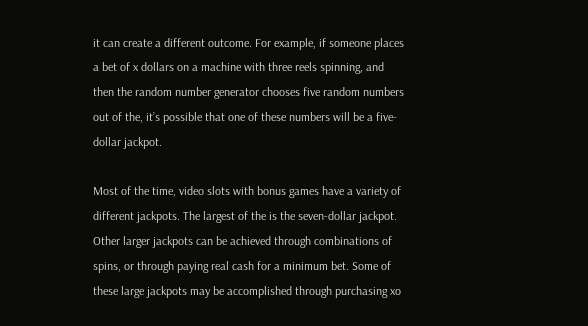it can create a different outcome. For example, if someone places a bet of x dollars on a machine with three reels spinning, and then the random number generator chooses five random numbers out of the, it’s possible that one of these numbers will be a five-dollar jackpot.

Most of the time, video slots with bonus games have a variety of different jackpots. The largest of the is the seven-dollar jackpot. Other larger jackpots can be achieved through combinations of spins, or through paying real cash for a minimum bet. Some of these large jackpots may be accomplished through purchasing xo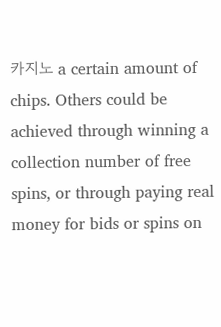카지노 a certain amount of chips. Others could be achieved through winning a collection number of free spins, or through paying real money for bids or spins on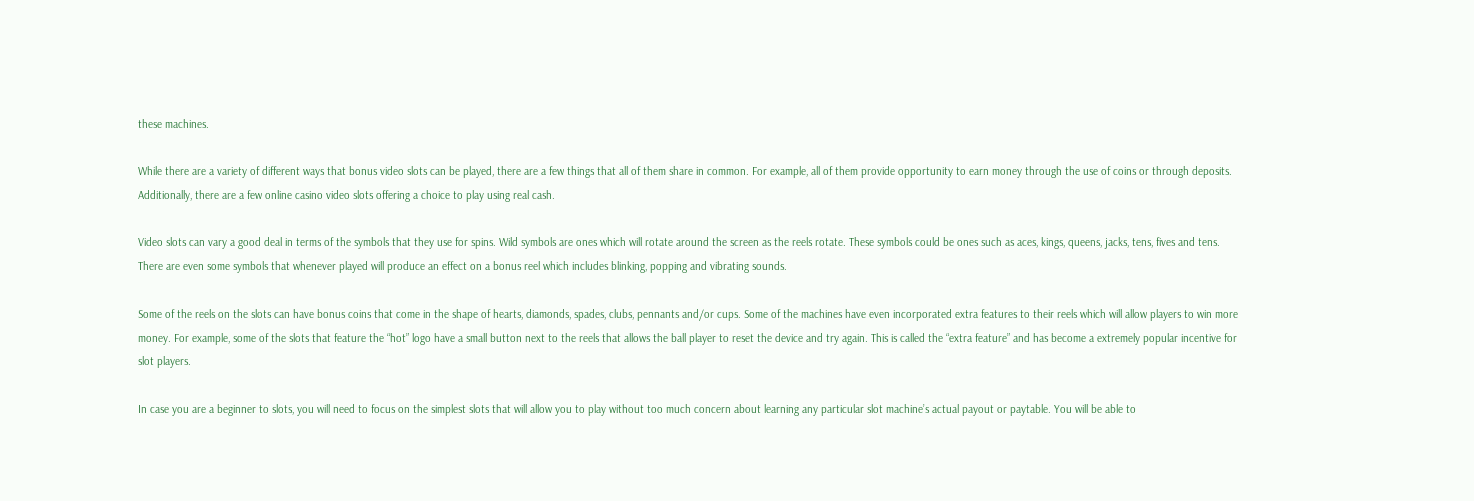these machines.

While there are a variety of different ways that bonus video slots can be played, there are a few things that all of them share in common. For example, all of them provide opportunity to earn money through the use of coins or through deposits. Additionally, there are a few online casino video slots offering a choice to play using real cash.

Video slots can vary a good deal in terms of the symbols that they use for spins. Wild symbols are ones which will rotate around the screen as the reels rotate. These symbols could be ones such as aces, kings, queens, jacks, tens, fives and tens. There are even some symbols that whenever played will produce an effect on a bonus reel which includes blinking, popping and vibrating sounds.

Some of the reels on the slots can have bonus coins that come in the shape of hearts, diamonds, spades, clubs, pennants and/or cups. Some of the machines have even incorporated extra features to their reels which will allow players to win more money. For example, some of the slots that feature the “hot” logo have a small button next to the reels that allows the ball player to reset the device and try again. This is called the “extra feature” and has become a extremely popular incentive for slot players.

In case you are a beginner to slots, you will need to focus on the simplest slots that will allow you to play without too much concern about learning any particular slot machine’s actual payout or paytable. You will be able to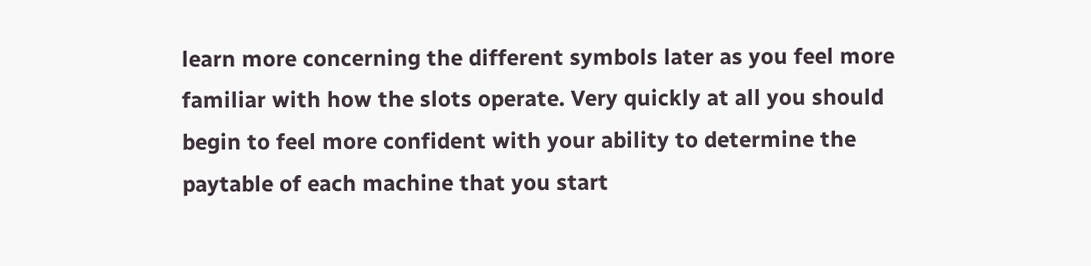learn more concerning the different symbols later as you feel more familiar with how the slots operate. Very quickly at all you should begin to feel more confident with your ability to determine the paytable of each machine that you start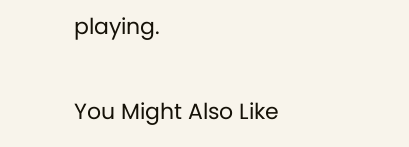playing.

You Might Also Like